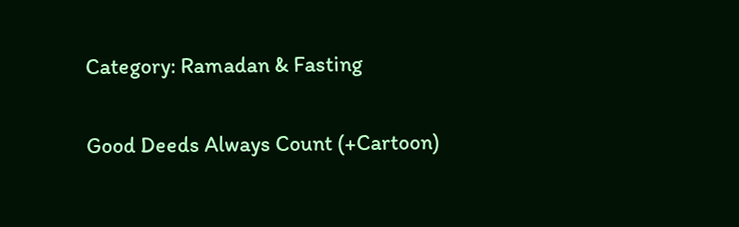Category: Ramadan & Fasting

Good Deeds Always Count (+Cartoon)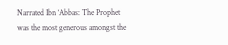Narrated Ibn ‘Abbas: The Prophet was the most generous amongst the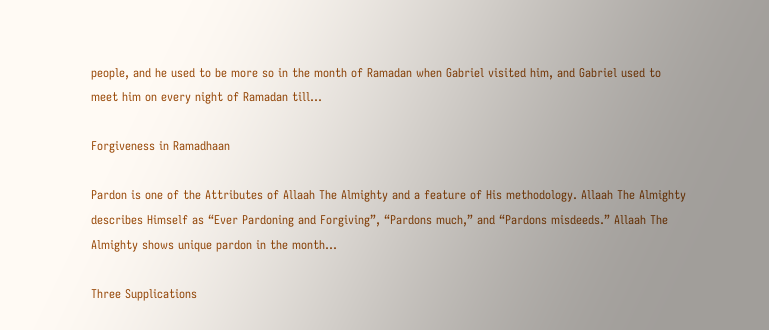people, and he used to be more so in the month of Ramadan when Gabriel visited him, and Gabriel used to meet him on every night of Ramadan till…

Forgiveness in Ramadhaan

Pardon is one of the Attributes of Allaah The Almighty and a feature of His methodology. Allaah The Almighty describes Himself as “Ever Pardoning and Forgiving”, “Pardons much,” and “Pardons misdeeds.” Allaah The Almighty shows unique pardon in the month…

Three Supplications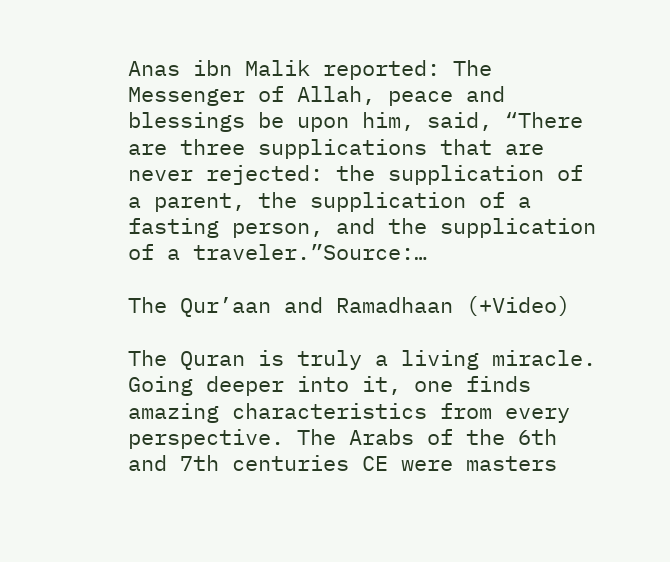Anas ibn Malik reported: The Messenger of Allah, peace and blessings be upon him, said, “There are three supplications that are never rejected: the supplication of a parent, the supplication of a fasting person, and the supplication of a traveler.”Source:…

The Qur’aan and Ramadhaan (+Video)

The Quran is truly a living miracle. Going deeper into it, one finds amazing characteristics from every perspective. The Arabs of the 6th and 7th centuries CE were masters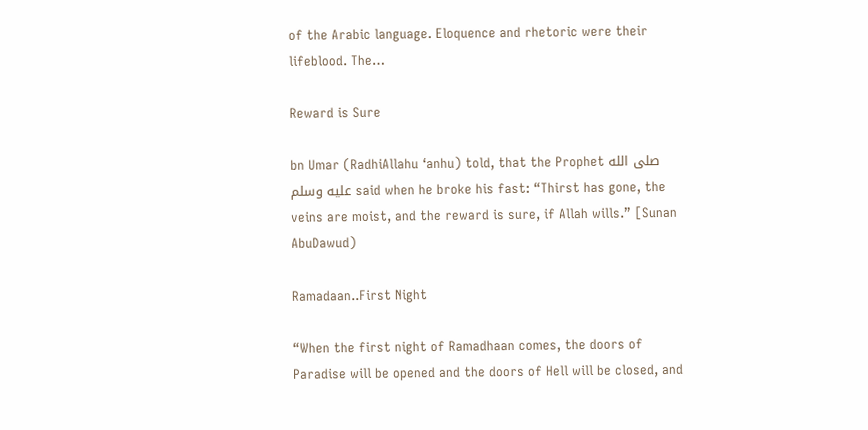of the Arabic language. Eloquence and rhetoric were their lifeblood. The…

Reward is Sure

bn Umar (RadhiAllahu ‘anhu) told, that the Prophet صلى الله عليه وسلم said when he broke his fast: “Thirst has gone, the veins are moist, and the reward is sure, if Allah wills.” [Sunan AbuDawud)

Ramadaan..First Night

“When the first night of Ramadhaan comes, the doors of Paradise will be opened and the doors of Hell will be closed, and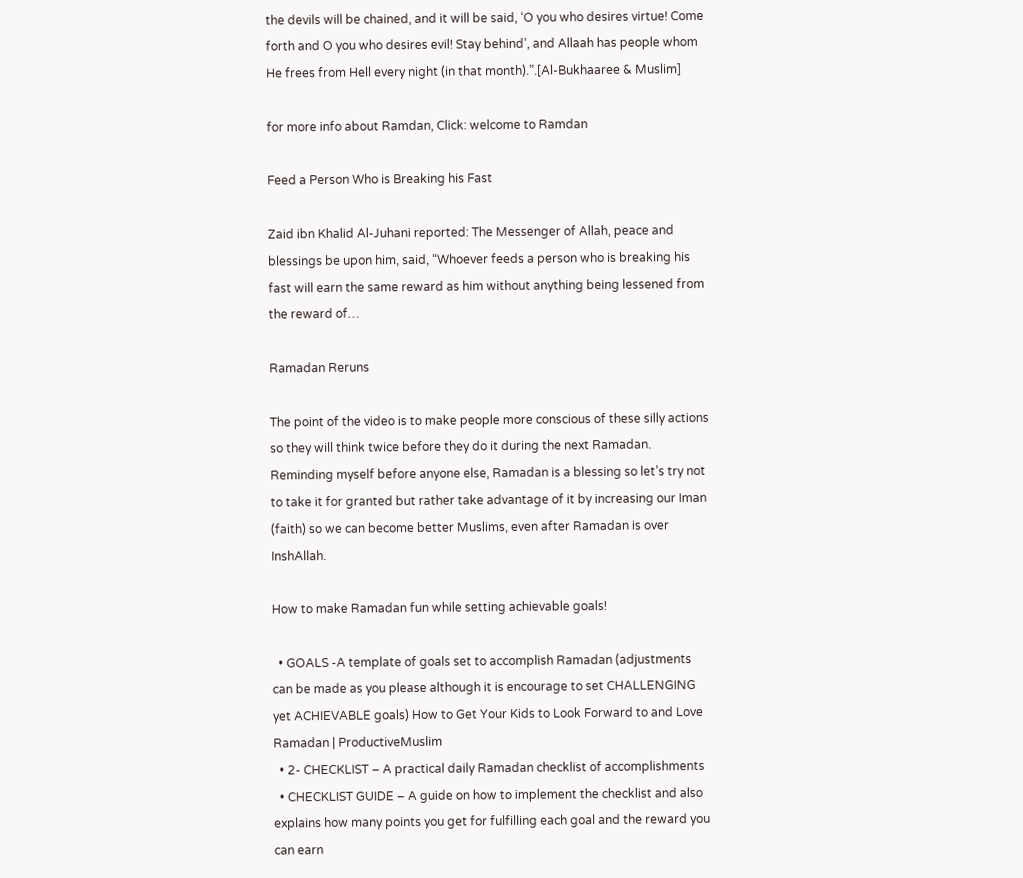the devils will be chained, and it will be said, ‘O you who desires virtue! Come forth and O you who desires evil! Stay behind’, and Allaah has people whom He frees from Hell every night (in that month).”.[Al-Bukhaaree & Muslim]

for more info about Ramdan, Click: welcome to Ramdan

Feed a Person Who is Breaking his Fast

Zaid ibn Khalid Al-Juhani reported: The Messenger of Allah, peace and blessings be upon him, said, “Whoever feeds a person who is breaking his fast will earn the same reward as him without anything being lessened from the reward of…

Ramadan Reruns

The point of the video is to make people more conscious of these silly actions so they will think twice before they do it during the next Ramadan. Reminding myself before anyone else, Ramadan is a blessing so let’s try not to take it for granted but rather take advantage of it by increasing our Iman (faith) so we can become better Muslims, even after Ramadan is over InshAllah.

How to make Ramadan fun while setting achievable goals!

  • GOALS -A template of goals set to accomplish Ramadan (adjustments can be made as you please although it is encourage to set CHALLENGING yet ACHIEVABLE goals) How to Get Your Kids to Look Forward to and Love Ramadan | ProductiveMuslim
  • 2- CHECKLIST – A practical daily Ramadan checklist of accomplishments
  • CHECKLIST GUIDE – A guide on how to implement the checklist and also explains how many points you get for fulfilling each goal and the reward you can earn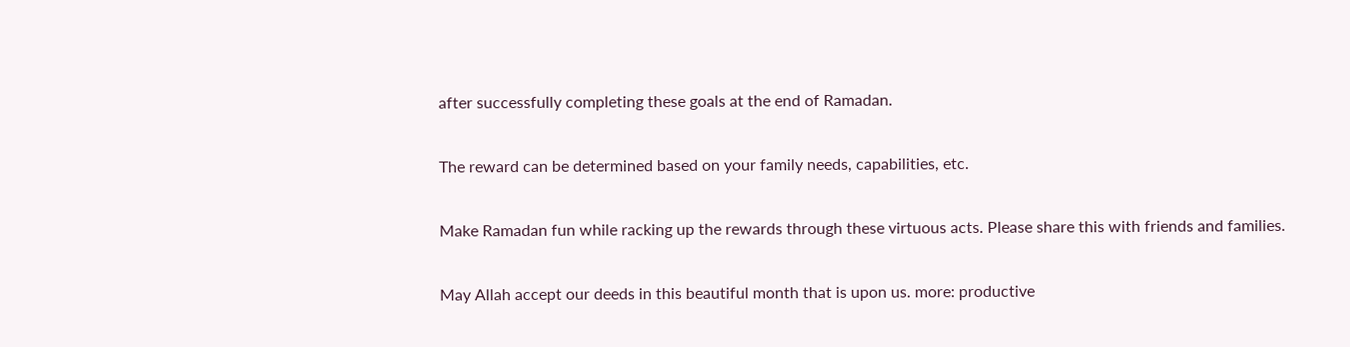after successfully completing these goals at the end of Ramadan.

The reward can be determined based on your family needs, capabilities, etc.

Make Ramadan fun while racking up the rewards through these virtuous acts. Please share this with friends and families.

May Allah accept our deeds in this beautiful month that is upon us. more: productive